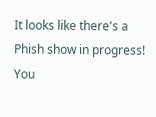It looks like there's a Phish show in progress! You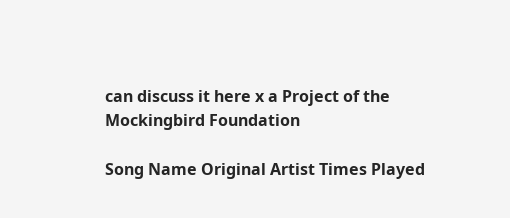can discuss it here x a Project of the Mockingbird Foundation

Song Name Original Artist Times Played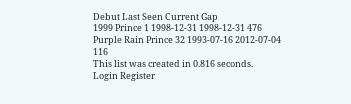Debut Last Seen Current Gap
1999 Prince 1 1998-12-31 1998-12-31 476
Purple Rain Prince 32 1993-07-16 2012-07-04 116
This list was created in 0.816 seconds.
Login Register